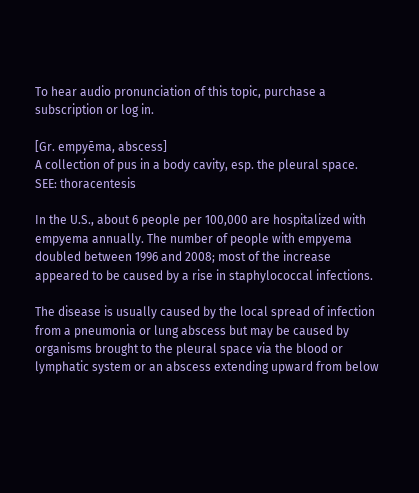To hear audio pronunciation of this topic, purchase a subscription or log in.

[Gr. empyēma, abscess]
A collection of pus in a body cavity, esp. the pleural space.
SEE: thoracentesis

In the U.S., about 6 people per 100,000 are hospitalized with empyema annually. The number of people with empyema doubled between 1996 and 2008; most of the increase appeared to be caused by a rise in staphylococcal infections.

The disease is usually caused by the local spread of infection from a pneumonia or lung abscess but may be caused by organisms brought to the pleural space via the blood or lymphatic system or an abscess extending upward from below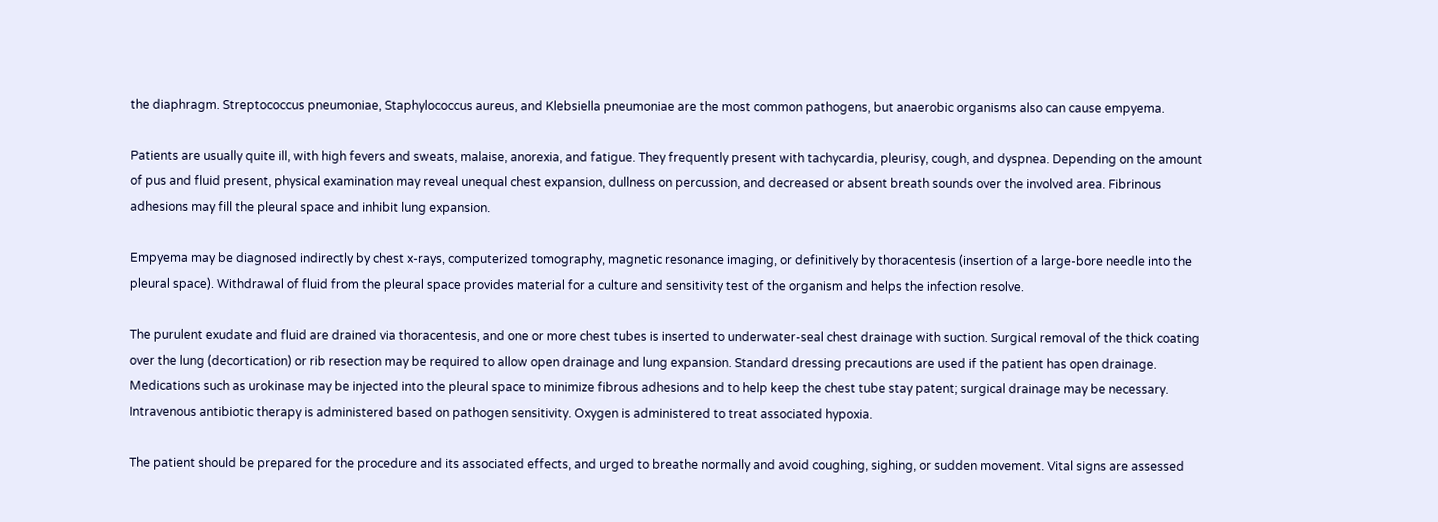the diaphragm. Streptococcus pneumoniae, Staphylococcus aureus, and Klebsiella pneumoniae are the most common pathogens, but anaerobic organisms also can cause empyema.

Patients are usually quite ill, with high fevers and sweats, malaise, anorexia, and fatigue. They frequently present with tachycardia, pleurisy, cough, and dyspnea. Depending on the amount of pus and fluid present, physical examination may reveal unequal chest expansion, dullness on percussion, and decreased or absent breath sounds over the involved area. Fibrinous adhesions may fill the pleural space and inhibit lung expansion.

Empyema may be diagnosed indirectly by chest x-rays, computerized tomography, magnetic resonance imaging, or definitively by thoracentesis (insertion of a large-bore needle into the pleural space). Withdrawal of fluid from the pleural space provides material for a culture and sensitivity test of the organism and helps the infection resolve.

The purulent exudate and fluid are drained via thoracentesis, and one or more chest tubes is inserted to underwater-seal chest drainage with suction. Surgical removal of the thick coating over the lung (decortication) or rib resection may be required to allow open drainage and lung expansion. Standard dressing precautions are used if the patient has open drainage. Medications such as urokinase may be injected into the pleural space to minimize fibrous adhesions and to help keep the chest tube stay patent; surgical drainage may be necessary. Intravenous antibiotic therapy is administered based on pathogen sensitivity. Oxygen is administered to treat associated hypoxia.

The patient should be prepared for the procedure and its associated effects, and urged to breathe normally and avoid coughing, sighing, or sudden movement. Vital signs are assessed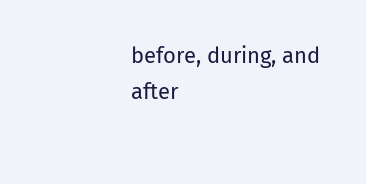before, during, and after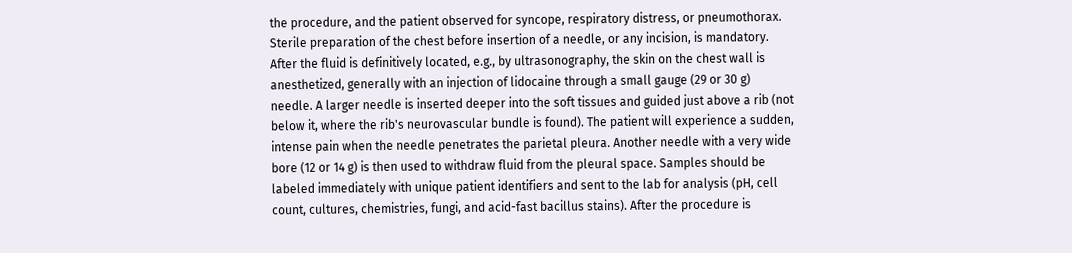the procedure, and the patient observed for syncope, respiratory distress, or pneumothorax. Sterile preparation of the chest before insertion of a needle, or any incision, is mandatory. After the fluid is definitively located, e.g., by ultrasonography, the skin on the chest wall is anesthetized, generally with an injection of lidocaine through a small gauge (29 or 30 g) needle. A larger needle is inserted deeper into the soft tissues and guided just above a rib (not below it, where the rib's neurovascular bundle is found). The patient will experience a sudden, intense pain when the needle penetrates the parietal pleura. Another needle with a very wide bore (12 or 14 g) is then used to withdraw fluid from the pleural space. Samples should be labeled immediately with unique patient identifiers and sent to the lab for analysis (pH, cell count, cultures, chemistries, fungi, and acid-fast bacillus stains). After the procedure is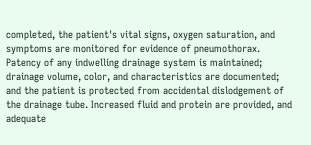completed, the patient's vital signs, oxygen saturation, and symptoms are monitored for evidence of pneumothorax. Patency of any indwelling drainage system is maintained; drainage volume, color, and characteristics are documented; and the patient is protected from accidental dislodgement of the drainage tube. Increased fluid and protein are provided, and adequate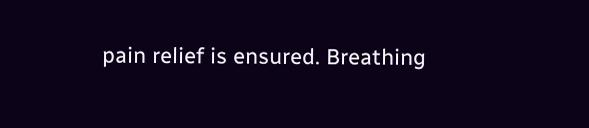pain relief is ensured. Breathing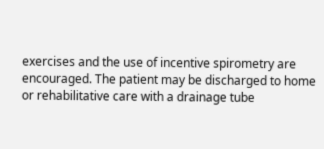exercises and the use of incentive spirometry are encouraged. The patient may be discharged to home or rehabilitative care with a drainage tube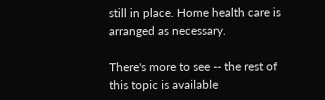still in place. Home health care is arranged as necessary.

There's more to see -- the rest of this topic is available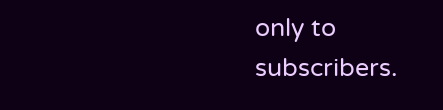only to subscribers.